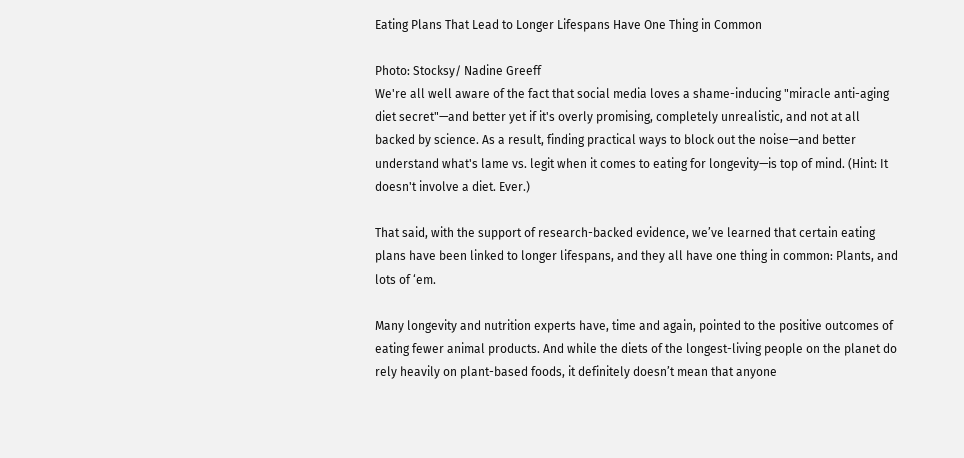Eating Plans That Lead to Longer Lifespans Have One Thing in Common

Photo: Stocksy/ Nadine Greeff
We're all well aware of the fact that social media loves a shame-inducing "miracle anti-aging diet secret"—and better yet if it's overly promising, completely unrealistic, and not at all backed by science. As a result, finding practical ways to block out the noise—and better understand what's lame vs. legit when it comes to eating for longevity—is top of mind. (Hint: It doesn't involve a diet. Ever.)

That said, with the support of research-backed evidence, we’ve learned that certain eating plans have been linked to longer lifespans, and they all have one thing in common: Plants, and lots of ‘em.

Many longevity and nutrition experts have, time and again, pointed to the positive outcomes of eating fewer animal products. And while the diets of the longest-living people on the planet do rely heavily on plant-based foods, it definitely doesn’t mean that anyone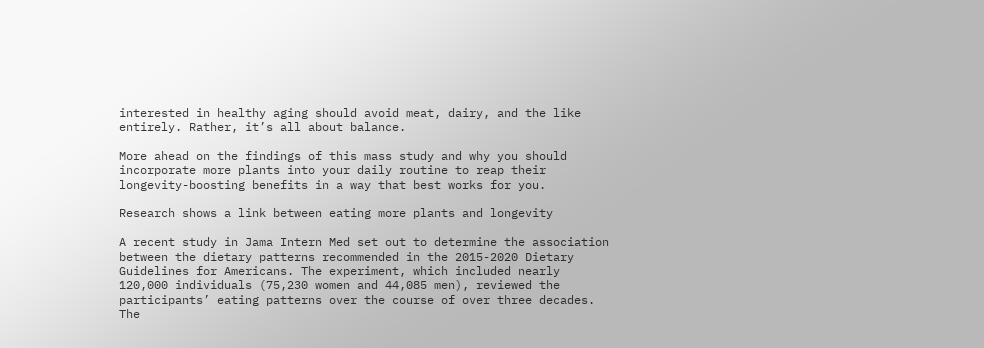interested in healthy aging should avoid meat, dairy, and the like entirely. Rather, it’s all about balance.

More ahead on the findings of this mass study and why you should incorporate more plants into your daily routine to reap their longevity-boosting benefits in a way that best works for you.

Research shows a link between eating more plants and longevity

A recent study in Jama Intern Med set out to determine the association between the dietary patterns recommended in the 2015-2020 Dietary Guidelines for Americans. The experiment, which included nearly 120,000 individuals (75,230 women and 44,085 men), reviewed the participants’ eating patterns over the course of over three decades. The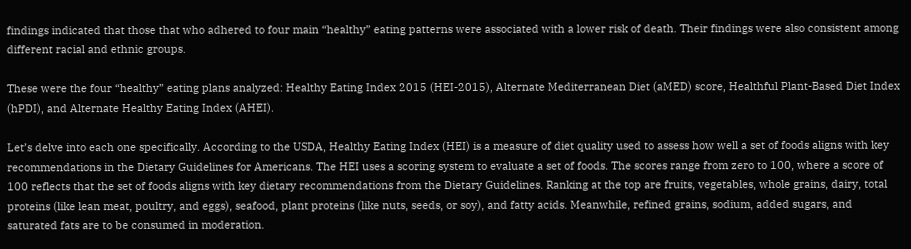findings indicated that those that who adhered to four main “healthy” eating patterns were associated with a lower risk of death. Their findings were also consistent among different racial and ethnic groups.

These were the four “healthy” eating plans analyzed: Healthy Eating Index 2015 (HEI-2015), Alternate Mediterranean Diet (aMED) score, Healthful Plant-Based Diet Index (hPDI), and Alternate Healthy Eating Index (AHEI).

Let’s delve into each one specifically. According to the USDA, Healthy Eating Index (HEI) is a measure of diet quality used to assess how well a set of foods aligns with key recommendations in the Dietary Guidelines for Americans. The HEI uses a scoring system to evaluate a set of foods. The scores range from zero to 100, where a score of 100 reflects that the set of foods aligns with key dietary recommendations from the Dietary Guidelines. Ranking at the top are fruits, vegetables, whole grains, dairy, total proteins (like lean meat, poultry, and eggs), seafood, plant proteins (like nuts, seeds, or soy), and fatty acids. Meanwhile, refined grains, sodium, added sugars, and saturated fats are to be consumed in moderation.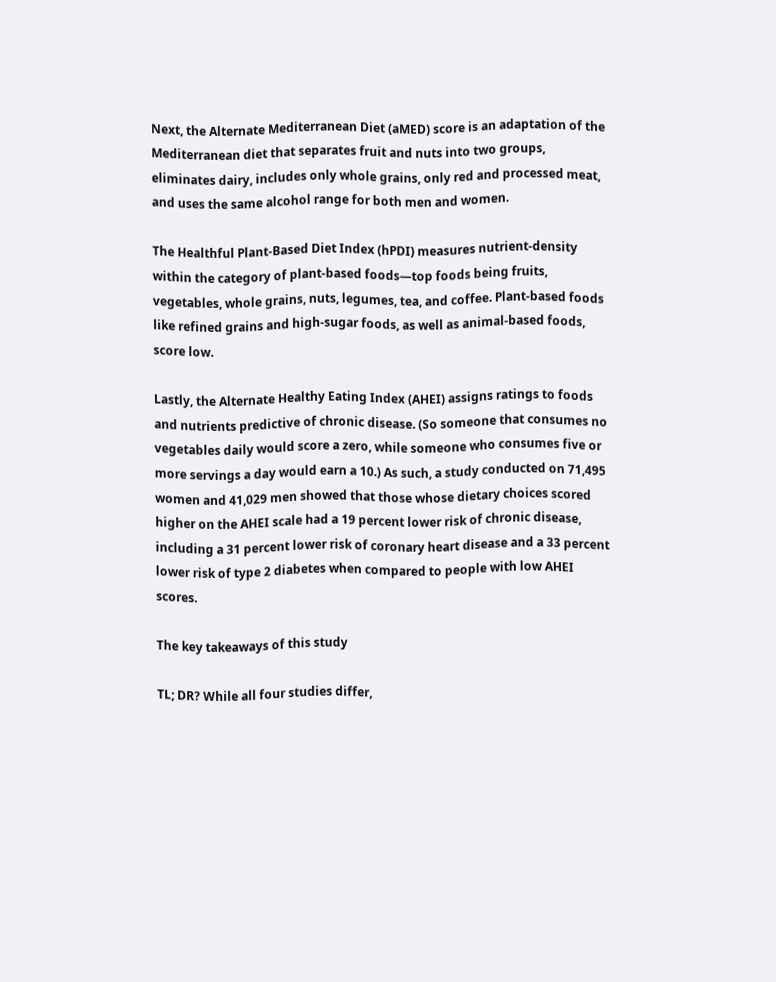Next, the Alternate Mediterranean Diet (aMED) score is an adaptation of the Mediterranean diet that separates fruit and nuts into two groups, eliminates dairy, includes only whole grains, only red and processed meat, and uses the same alcohol range for both men and women.

The Healthful Plant-Based Diet Index (hPDI) measures nutrient-density within the category of plant-based foods—top foods being fruits, vegetables, whole grains, nuts, legumes, tea, and coffee. Plant-based foods like refined grains and high-sugar foods, as well as animal-based foods, score low.

Lastly, the Alternate Healthy Eating Index (AHEI) assigns ratings to foods and nutrients predictive of chronic disease. (So someone that consumes no vegetables daily would score a zero, while someone who consumes five or more servings a day would earn a 10.) As such, a study conducted on 71,495 women and 41,029 men showed that those whose dietary choices scored higher on the AHEI scale had a 19 percent lower risk of chronic disease, including a 31 percent lower risk of coronary heart disease and a 33 percent lower risk of type 2 diabetes when compared to people with low AHEI scores.

The key takeaways of this study

TL; DR? While all four studies differ,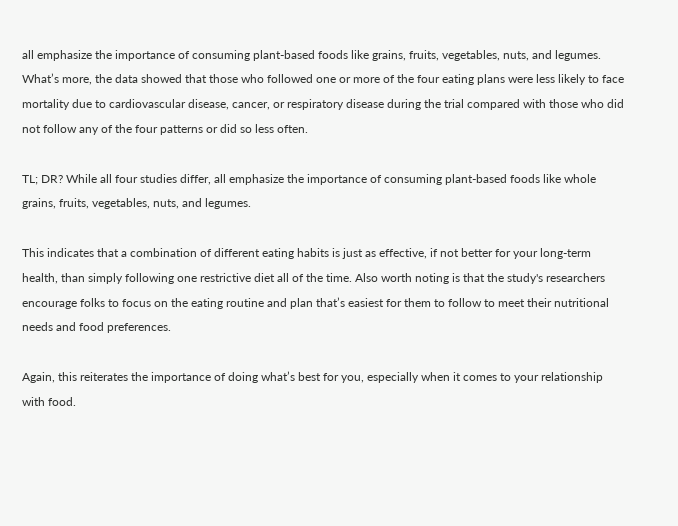all emphasize the importance of consuming plant-based foods like grains, fruits, vegetables, nuts, and legumes. What’s more, the data showed that those who followed one or more of the four eating plans were less likely to face mortality due to cardiovascular disease, cancer, or respiratory disease during the trial compared with those who did not follow any of the four patterns or did so less often.

TL; DR? While all four studies differ, all emphasize the importance of consuming plant-based foods like whole grains, fruits, vegetables, nuts, and legumes.

This indicates that a combination of different eating habits is just as effective, if not better for your long-term health, than simply following one restrictive diet all of the time. Also worth noting is that the study's researchers encourage folks to focus on the eating routine and plan that’s easiest for them to follow to meet their nutritional needs and food preferences.

Again, this reiterates the importance of doing what’s best for you, especially when it comes to your relationship with food.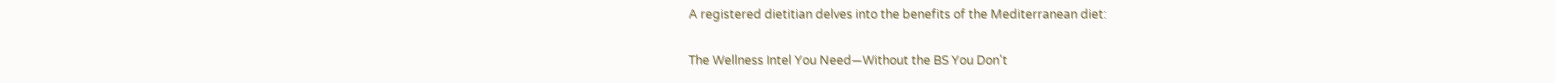A registered dietitian delves into the benefits of the Mediterranean diet:

The Wellness Intel You Need—Without the BS You Don't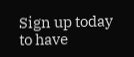Sign up today to have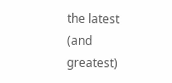the latest (and greatest)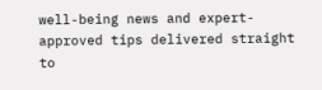well-being news and expert-approved tips delivered straight to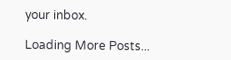your inbox.

Loading More Posts...